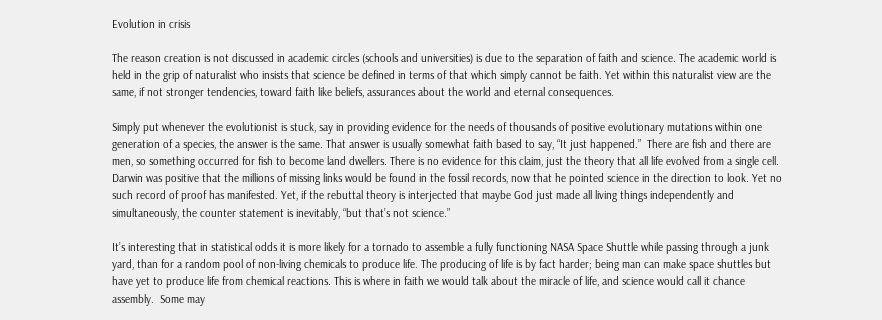Evolution in crisis

The reason creation is not discussed in academic circles (schools and universities) is due to the separation of faith and science. The academic world is held in the grip of naturalist who insists that science be defined in terms of that which simply cannot be faith. Yet within this naturalist view are the same, if not stronger tendencies, toward faith like beliefs, assurances about the world and eternal consequences.

Simply put whenever the evolutionist is stuck, say in providing evidence for the needs of thousands of positive evolutionary mutations within one generation of a species, the answer is the same. That answer is usually somewhat faith based to say, “It just happened.”  There are fish and there are men, so something occurred for fish to become land dwellers. There is no evidence for this claim, just the theory that all life evolved from a single cell. Darwin was positive that the millions of missing links would be found in the fossil records, now that he pointed science in the direction to look. Yet no such record of proof has manifested. Yet, if the rebuttal theory is interjected that maybe God just made all living things independently and simultaneously, the counter statement is inevitably, “but that’s not science.”

It’s interesting that in statistical odds it is more likely for a tornado to assemble a fully functioning NASA Space Shuttle while passing through a junk yard, than for a random pool of non-living chemicals to produce life. The producing of life is by fact harder; being man can make space shuttles but have yet to produce life from chemical reactions. This is where in faith we would talk about the miracle of life, and science would call it chance assembly.  Some may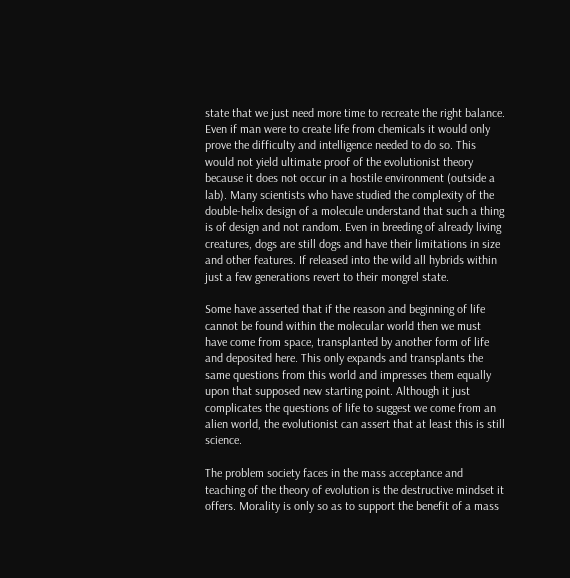state that we just need more time to recreate the right balance. Even if man were to create life from chemicals it would only prove the difficulty and intelligence needed to do so. This would not yield ultimate proof of the evolutionist theory because it does not occur in a hostile environment (outside a lab). Many scientists who have studied the complexity of the double-helix design of a molecule understand that such a thing is of design and not random. Even in breeding of already living creatures, dogs are still dogs and have their limitations in size and other features. If released into the wild all hybrids within just a few generations revert to their mongrel state.

Some have asserted that if the reason and beginning of life cannot be found within the molecular world then we must have come from space, transplanted by another form of life and deposited here. This only expands and transplants the same questions from this world and impresses them equally upon that supposed new starting point. Although it just complicates the questions of life to suggest we come from an alien world, the evolutionist can assert that at least this is still science.

The problem society faces in the mass acceptance and teaching of the theory of evolution is the destructive mindset it offers. Morality is only so as to support the benefit of a mass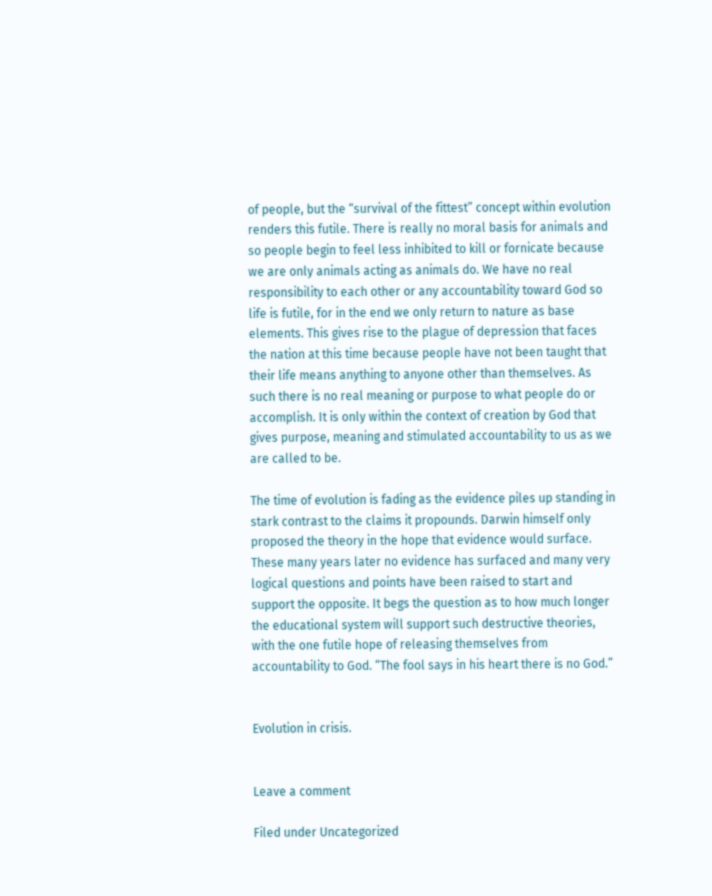of people, but the “survival of the fittest” concept within evolution renders this futile. There is really no moral basis for animals and so people begin to feel less inhibited to kill or fornicate because we are only animals acting as animals do. We have no real responsibility to each other or any accountability toward God so life is futile, for in the end we only return to nature as base elements. This gives rise to the plague of depression that faces the nation at this time because people have not been taught that their life means anything to anyone other than themselves. As such there is no real meaning or purpose to what people do or accomplish. It is only within the context of creation by God that gives purpose, meaning and stimulated accountability to us as we are called to be.

The time of evolution is fading as the evidence piles up standing in stark contrast to the claims it propounds. Darwin himself only proposed the theory in the hope that evidence would surface. These many years later no evidence has surfaced and many very logical questions and points have been raised to start and support the opposite. It begs the question as to how much longer the educational system will support such destructive theories, with the one futile hope of releasing themselves from accountability to God. “The fool says in his heart there is no God.”


Evolution in crisis.


Leave a comment

Filed under Uncategorized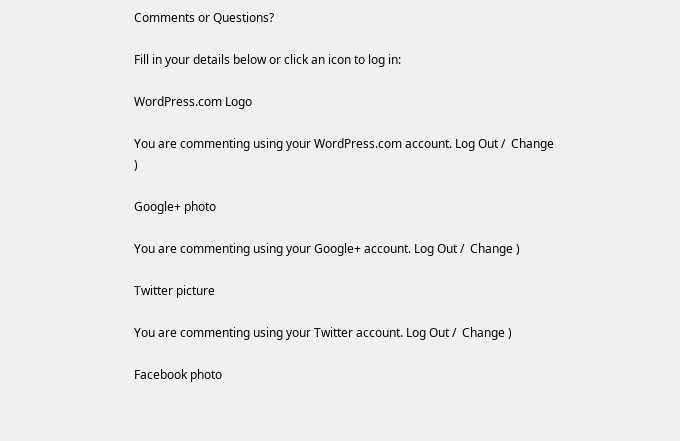Comments or Questions?

Fill in your details below or click an icon to log in:

WordPress.com Logo

You are commenting using your WordPress.com account. Log Out /  Change )

Google+ photo

You are commenting using your Google+ account. Log Out /  Change )

Twitter picture

You are commenting using your Twitter account. Log Out /  Change )

Facebook photo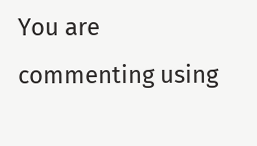You are commenting using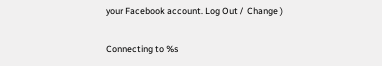your Facebook account. Log Out /  Change )

Connecting to %s